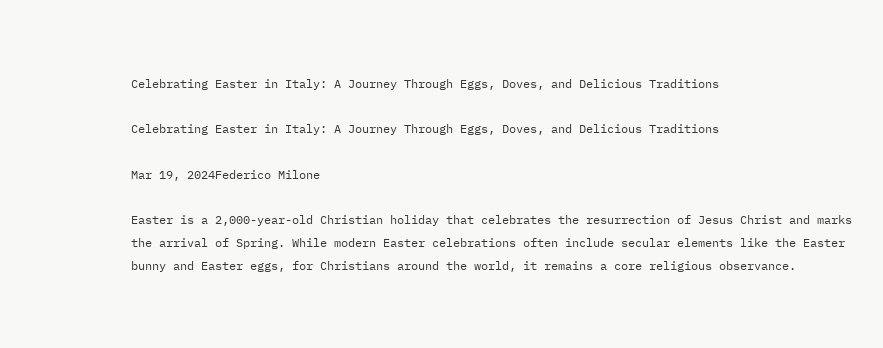Celebrating Easter in Italy: A Journey Through Eggs, Doves, and Delicious Traditions

Celebrating Easter in Italy: A Journey Through Eggs, Doves, and Delicious Traditions

Mar 19, 2024Federico Milone

Easter is a 2,000-year-old Christian holiday that celebrates the resurrection of Jesus Christ and marks the arrival of Spring. While modern Easter celebrations often include secular elements like the Easter bunny and Easter eggs, for Christians around the world, it remains a core religious observance.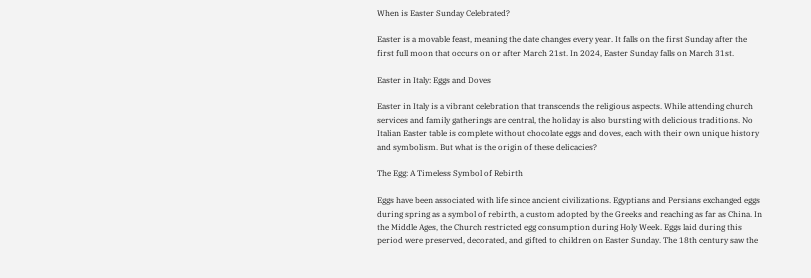When is Easter Sunday Celebrated?

Easter is a movable feast, meaning the date changes every year. It falls on the first Sunday after the first full moon that occurs on or after March 21st. In 2024, Easter Sunday falls on March 31st.

Easter in Italy: Eggs and Doves

Easter in Italy is a vibrant celebration that transcends the religious aspects. While attending church services and family gatherings are central, the holiday is also bursting with delicious traditions. No Italian Easter table is complete without chocolate eggs and doves, each with their own unique history and symbolism. But what is the origin of these delicacies?

The Egg: A Timeless Symbol of Rebirth

Eggs have been associated with life since ancient civilizations. Egyptians and Persians exchanged eggs during spring as a symbol of rebirth, a custom adopted by the Greeks and reaching as far as China. In the Middle Ages, the Church restricted egg consumption during Holy Week. Eggs laid during this period were preserved, decorated, and gifted to children on Easter Sunday. The 18th century saw the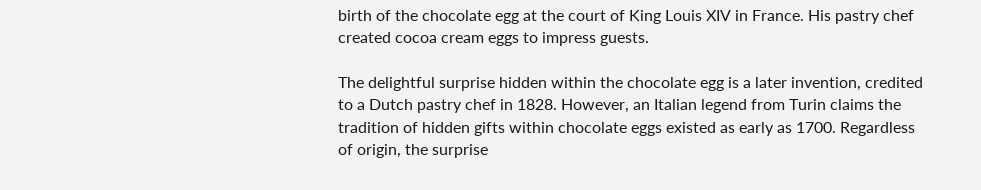birth of the chocolate egg at the court of King Louis XIV in France. His pastry chef created cocoa cream eggs to impress guests.

The delightful surprise hidden within the chocolate egg is a later invention, credited to a Dutch pastry chef in 1828. However, an Italian legend from Turin claims the tradition of hidden gifts within chocolate eggs existed as early as 1700. Regardless of origin, the surprise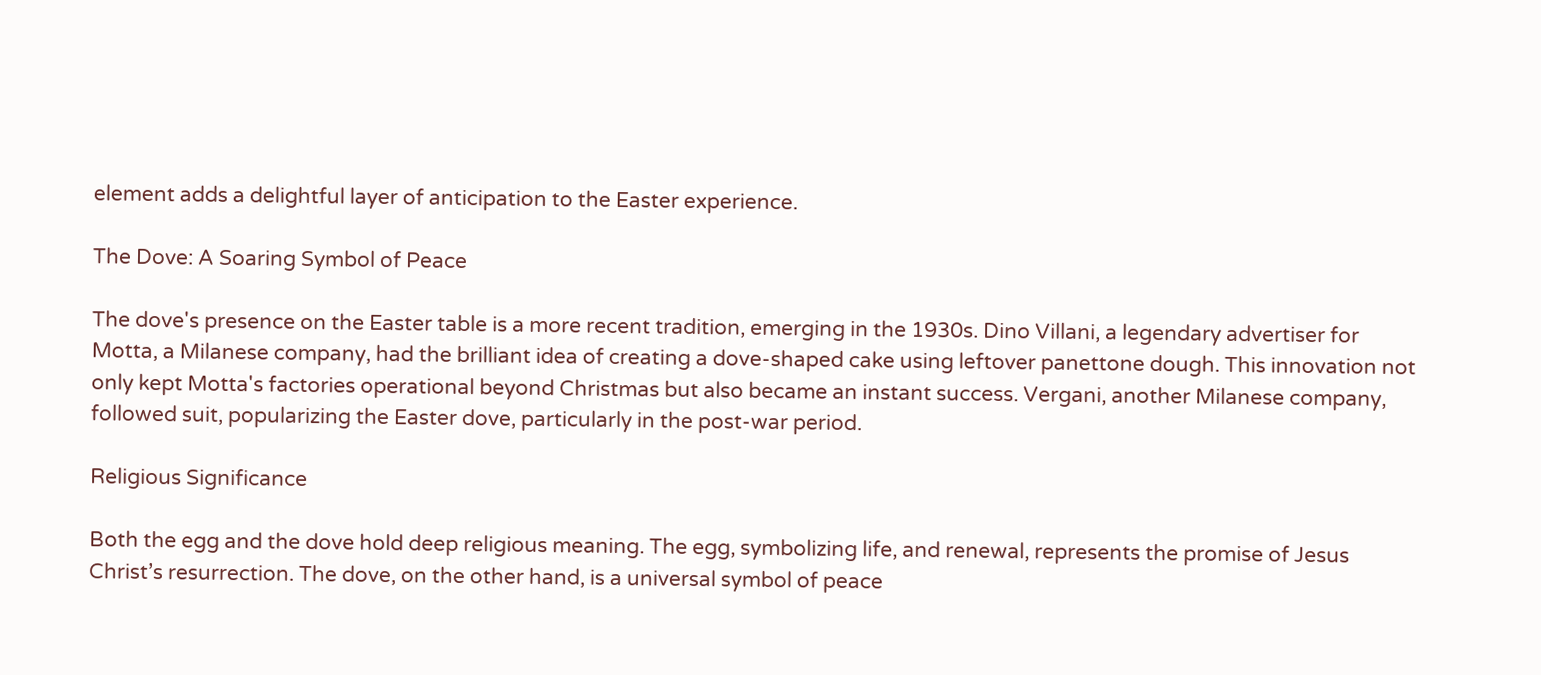element adds a delightful layer of anticipation to the Easter experience.

The Dove: A Soaring Symbol of Peace

The dove's presence on the Easter table is a more recent tradition, emerging in the 1930s. Dino Villani, a legendary advertiser for Motta, a Milanese company, had the brilliant idea of creating a dove-shaped cake using leftover panettone dough. This innovation not only kept Motta's factories operational beyond Christmas but also became an instant success. Vergani, another Milanese company, followed suit, popularizing the Easter dove, particularly in the post-war period.

Religious Significance

Both the egg and the dove hold deep religious meaning. The egg, symbolizing life, and renewal, represents the promise of Jesus Christ’s resurrection. The dove, on the other hand, is a universal symbol of peace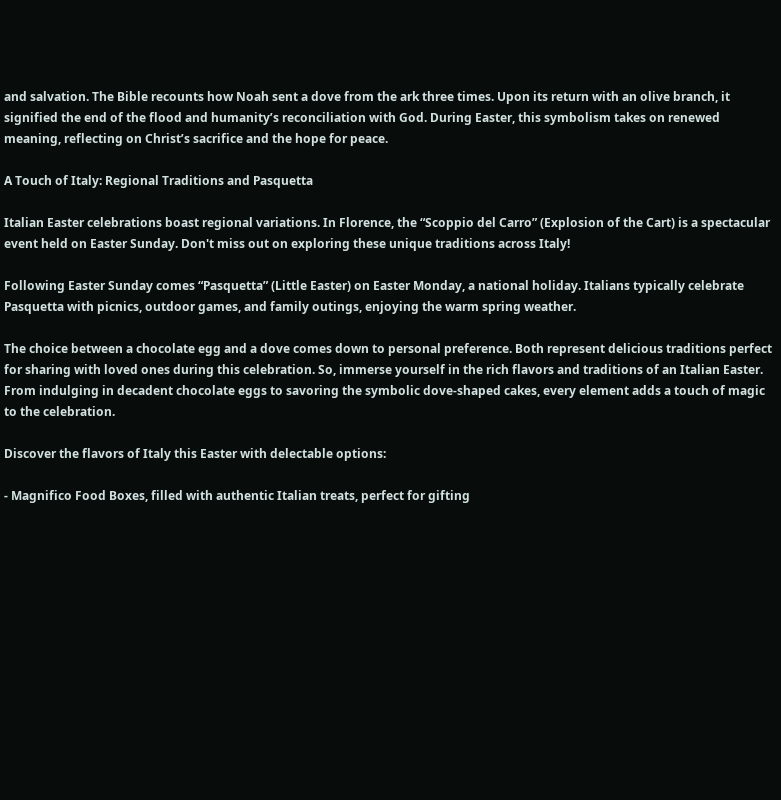and salvation. The Bible recounts how Noah sent a dove from the ark three times. Upon its return with an olive branch, it signified the end of the flood and humanity’s reconciliation with God. During Easter, this symbolism takes on renewed meaning, reflecting on Christ’s sacrifice and the hope for peace.

A Touch of Italy: Regional Traditions and Pasquetta

Italian Easter celebrations boast regional variations. In Florence, the “Scoppio del Carro” (Explosion of the Cart) is a spectacular event held on Easter Sunday. Don't miss out on exploring these unique traditions across Italy!

Following Easter Sunday comes “Pasquetta” (Little Easter) on Easter Monday, a national holiday. Italians typically celebrate Pasquetta with picnics, outdoor games, and family outings, enjoying the warm spring weather.

The choice between a chocolate egg and a dove comes down to personal preference. Both represent delicious traditions perfect for sharing with loved ones during this celebration. So, immerse yourself in the rich flavors and traditions of an Italian Easter. From indulging in decadent chocolate eggs to savoring the symbolic dove-shaped cakes, every element adds a touch of magic to the celebration.

Discover the flavors of Italy this Easter with delectable options:

- Magnifico Food Boxes, filled with authentic Italian treats, perfect for gifting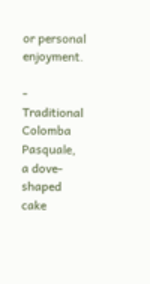or personal enjoyment.

- Traditional Colomba Pasquale, a dove-shaped cake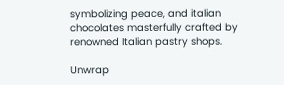symbolizing peace, and italian chocolates masterfully crafted by renowned Italian pastry shops.

Unwrap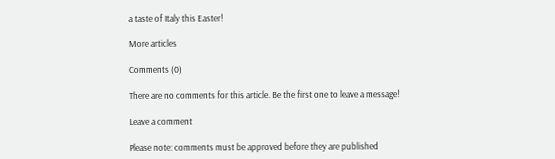a taste of Italy this Easter!

More articles

Comments (0)

There are no comments for this article. Be the first one to leave a message!

Leave a comment

Please note: comments must be approved before they are published